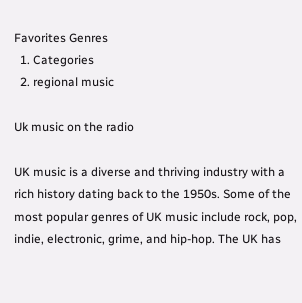Favorites Genres
  1. Categories
  2. regional music

Uk music on the radio

UK music is a diverse and thriving industry with a rich history dating back to the 1950s. Some of the most popular genres of UK music include rock, pop, indie, electronic, grime, and hip-hop. The UK has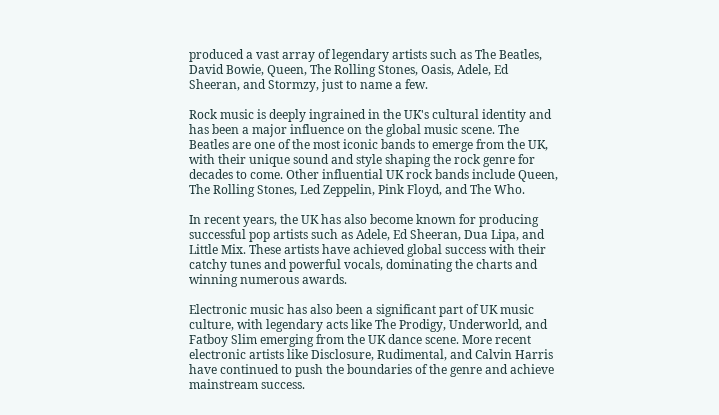produced a vast array of legendary artists such as The Beatles, David Bowie, Queen, The Rolling Stones, Oasis, Adele, Ed Sheeran, and Stormzy, just to name a few.

Rock music is deeply ingrained in the UK's cultural identity and has been a major influence on the global music scene. The Beatles are one of the most iconic bands to emerge from the UK, with their unique sound and style shaping the rock genre for decades to come. Other influential UK rock bands include Queen, The Rolling Stones, Led Zeppelin, Pink Floyd, and The Who.

In recent years, the UK has also become known for producing successful pop artists such as Adele, Ed Sheeran, Dua Lipa, and Little Mix. These artists have achieved global success with their catchy tunes and powerful vocals, dominating the charts and winning numerous awards.

Electronic music has also been a significant part of UK music culture, with legendary acts like The Prodigy, Underworld, and Fatboy Slim emerging from the UK dance scene. More recent electronic artists like Disclosure, Rudimental, and Calvin Harris have continued to push the boundaries of the genre and achieve mainstream success.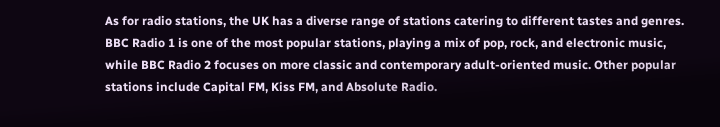As for radio stations, the UK has a diverse range of stations catering to different tastes and genres. BBC Radio 1 is one of the most popular stations, playing a mix of pop, rock, and electronic music, while BBC Radio 2 focuses on more classic and contemporary adult-oriented music. Other popular stations include Capital FM, Kiss FM, and Absolute Radio.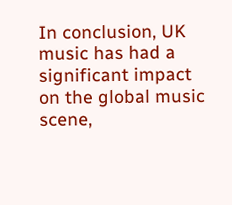In conclusion, UK music has had a significant impact on the global music scene,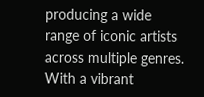producing a wide range of iconic artists across multiple genres. With a vibrant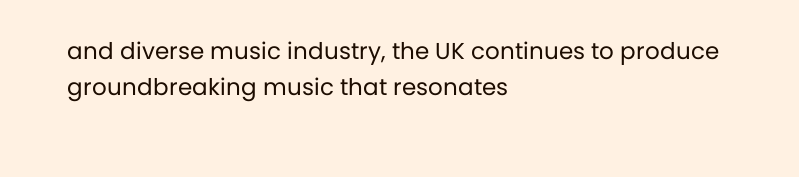and diverse music industry, the UK continues to produce groundbreaking music that resonates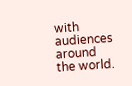with audiences around the world.